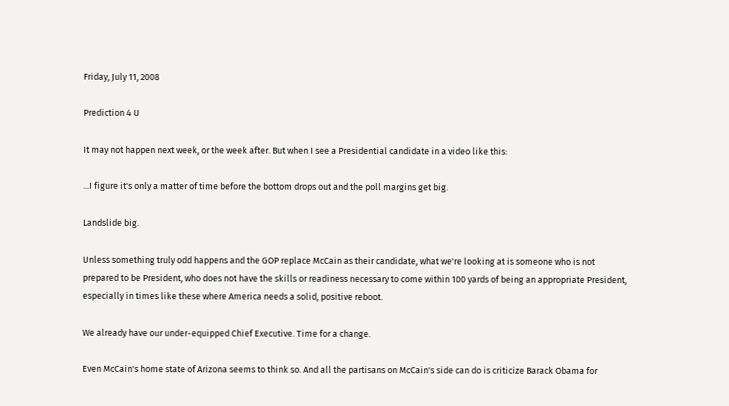Friday, July 11, 2008

Prediction 4 U

It may not happen next week, or the week after. But when I see a Presidential candidate in a video like this:

...I figure it's only a matter of time before the bottom drops out and the poll margins get big.

Landslide big.

Unless something truly odd happens and the GOP replace McCain as their candidate, what we're looking at is someone who is not prepared to be President, who does not have the skills or readiness necessary to come within 100 yards of being an appropriate President, especially in times like these where America needs a solid, positive reboot.

We already have our under-equipped Chief Executive. Time for a change.

Even McCain's home state of Arizona seems to think so. And all the partisans on McCain's side can do is criticize Barack Obama for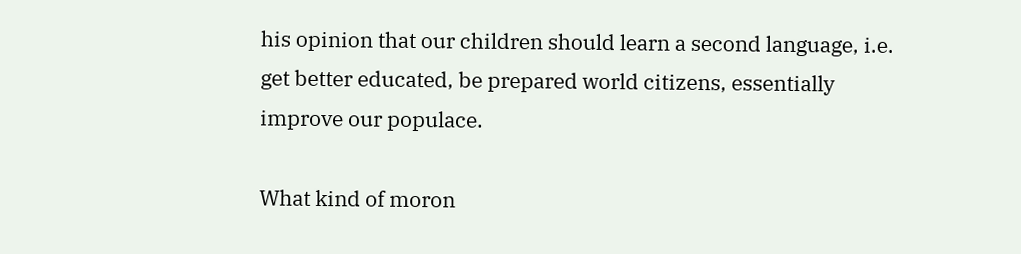his opinion that our children should learn a second language, i.e. get better educated, be prepared world citizens, essentially improve our populace.

What kind of moron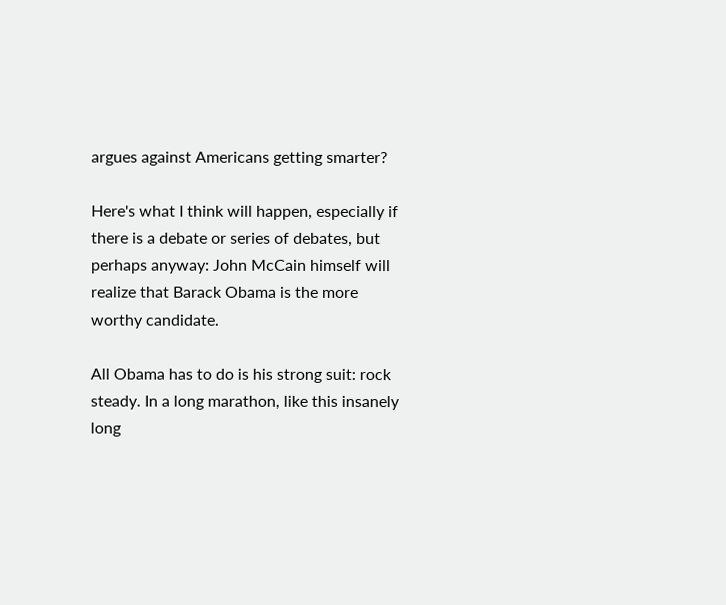argues against Americans getting smarter?

Here's what I think will happen, especially if there is a debate or series of debates, but perhaps anyway: John McCain himself will realize that Barack Obama is the more worthy candidate.

All Obama has to do is his strong suit: rock steady. In a long marathon, like this insanely long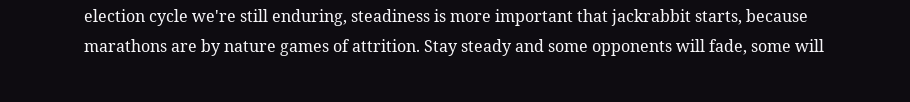election cycle we're still enduring, steadiness is more important that jackrabbit starts, because marathons are by nature games of attrition. Stay steady and some opponents will fade, some will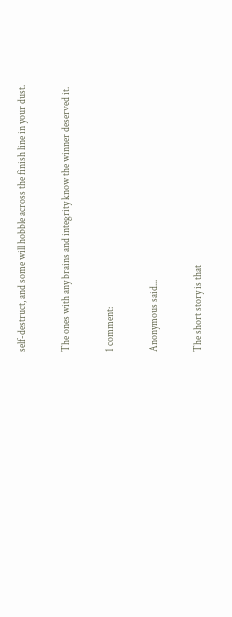self-destruct, and some will hobble across the finish line in your dust.

The ones with any brains and integrity know the winner deserved it.

1 comment:

Anonymous said...

The short story is that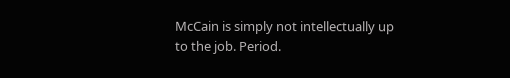McCain is simply not intellectually up to the job. Period.